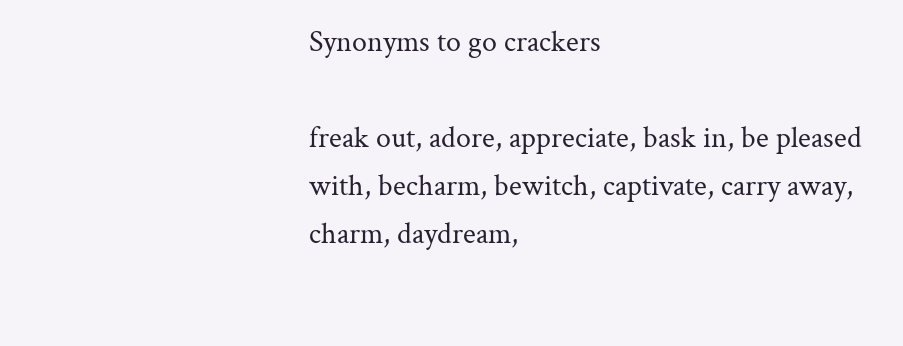Synonyms to go crackers

freak out, adore, appreciate, bask in, be pleased with, becharm, bewitch, captivate, carry away, charm, daydream,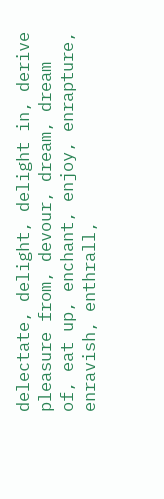delectate, delight, delight in, derive pleasure from, devour, dream, dream of, eat up, enchant, enjoy, enrapture, enravish, enthrall,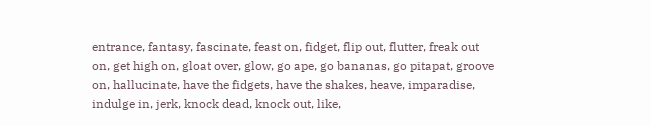entrance, fantasy, fascinate, feast on, fidget, flip out, flutter, freak out on, get high on, gloat over, glow, go ape, go bananas, go pitapat, groove on, hallucinate, have the fidgets, have the shakes, heave, imparadise, indulge in, jerk, knock dead, knock out, like,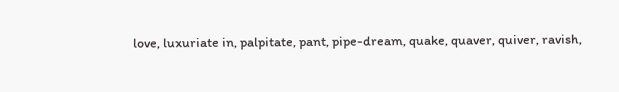love, luxuriate in, palpitate, pant, pipe-dream, quake, quaver, quiver, ravish,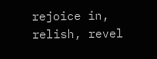rejoice in, relish, revel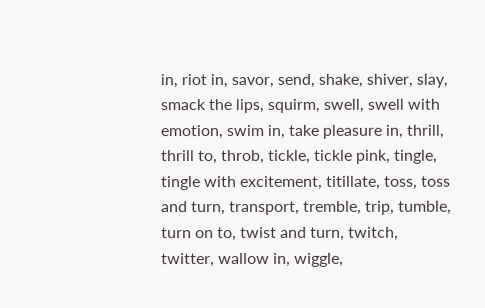in, riot in, savor, send, shake, shiver, slay, smack the lips, squirm, swell, swell with emotion, swim in, take pleasure in, thrill, thrill to, throb, tickle, tickle pink, tingle, tingle with excitement, titillate, toss, toss and turn, transport, tremble, trip, tumble, turn on to, twist and turn, twitch, twitter, wallow in, wiggle,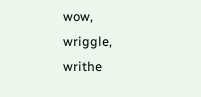wow, wriggle, writhe